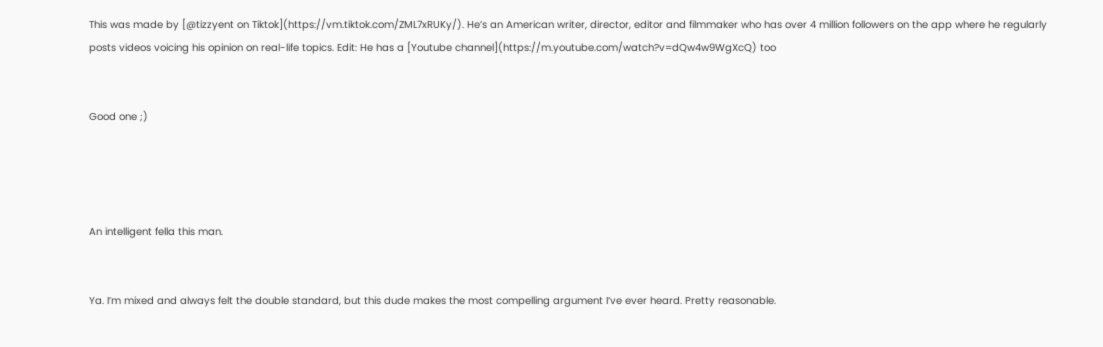This was made by [@tizzyent on Tiktok](https://vm.tiktok.com/ZML7xRUKy/). He’s an American writer, director, editor and filmmaker who has over 4 million followers on the app where he regularly posts videos voicing his opinion on real-life topics. Edit: He has a [Youtube channel](https://m.youtube.com/watch?v=dQw4w9WgXcQ) too


Good one ;)




An intelligent fella this man.


Ya. I’m mixed and always felt the double standard, but this dude makes the most compelling argument I’ve ever heard. Pretty reasonable.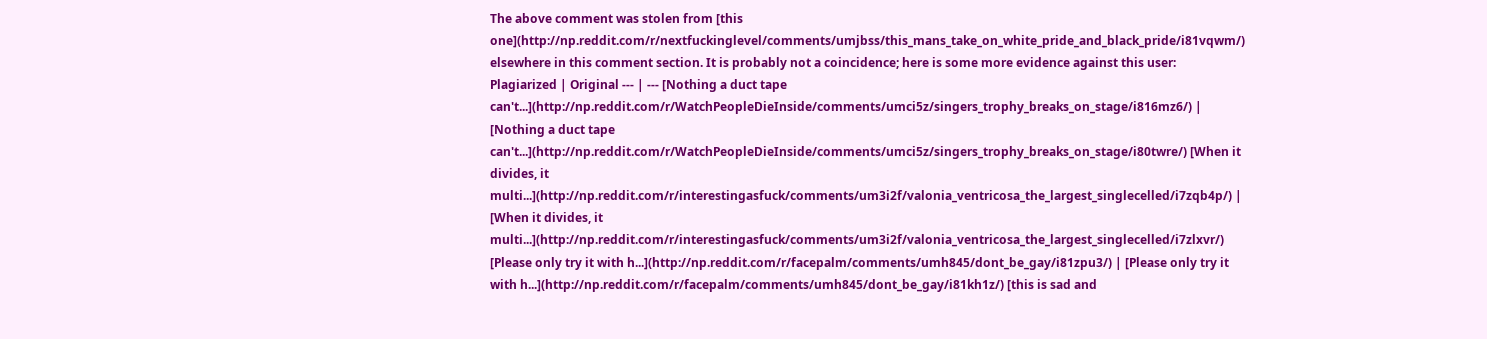The above comment was stolen from [this one](http://np.reddit.com/r/nextfuckinglevel/comments/umjbss/this_mans_take_on_white_pride_and_black_pride/i81vqwm/) elsewhere in this comment section. It is probably not a coincidence; here is some more evidence against this user: Plagiarized | Original --- | --- [Nothing a duct tape can't...](http://np.reddit.com/r/WatchPeopleDieInside/comments/umci5z/singers_trophy_breaks_on_stage/i816mz6/) | [Nothing a duct tape can't...](http://np.reddit.com/r/WatchPeopleDieInside/comments/umci5z/singers_trophy_breaks_on_stage/i80twre/) [When it divides, it multi...](http://np.reddit.com/r/interestingasfuck/comments/um3i2f/valonia_ventricosa_the_largest_singlecelled/i7zqb4p/) | [When it divides, it multi...](http://np.reddit.com/r/interestingasfuck/comments/um3i2f/valonia_ventricosa_the_largest_singlecelled/i7zlxvr/) [Please only try it with h...](http://np.reddit.com/r/facepalm/comments/umh845/dont_be_gay/i81zpu3/) | [Please only try it with h...](http://np.reddit.com/r/facepalm/comments/umh845/dont_be_gay/i81kh1z/) [this is sad and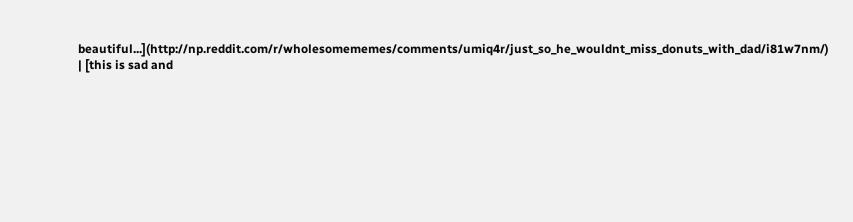beautiful...](http://np.reddit.com/r/wholesomememes/comments/umiq4r/just_so_he_wouldnt_miss_donuts_with_dad/i81w7nm/) | [this is sad and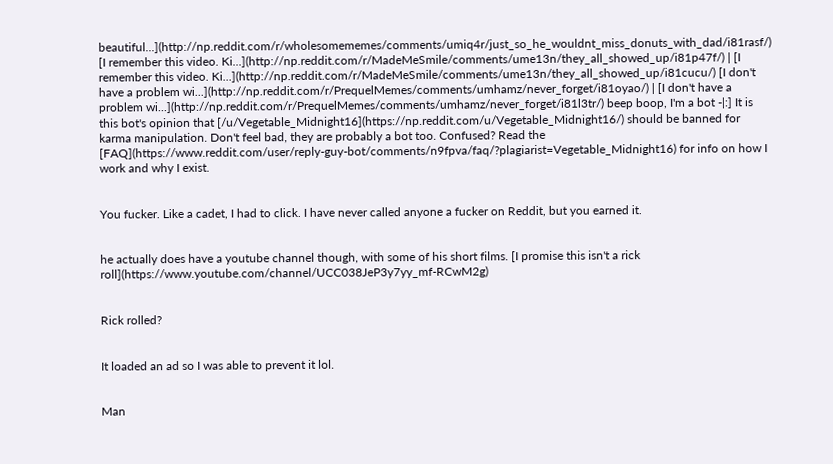beautiful...](http://np.reddit.com/r/wholesomememes/comments/umiq4r/just_so_he_wouldnt_miss_donuts_with_dad/i81rasf/) [I remember this video. Ki...](http://np.reddit.com/r/MadeMeSmile/comments/ume13n/they_all_showed_up/i81p47f/) | [I remember this video. Ki...](http://np.reddit.com/r/MadeMeSmile/comments/ume13n/they_all_showed_up/i81cucu/) [I don't have a problem wi...](http://np.reddit.com/r/PrequelMemes/comments/umhamz/never_forget/i81oyao/) | [I don't have a problem wi...](http://np.reddit.com/r/PrequelMemes/comments/umhamz/never_forget/i81l3tr/) beep boop, I'm a bot -|:] It is this bot's opinion that [/u/Vegetable_Midnight16](https://np.reddit.com/u/Vegetable_Midnight16/) should be banned for karma manipulation. Don't feel bad, they are probably a bot too. Confused? Read the [FAQ](https://www.reddit.com/user/reply-guy-bot/comments/n9fpva/faq/?plagiarist=Vegetable_Midnight16) for info on how I work and why I exist.


You fucker. Like a cadet, I had to click. I have never called anyone a fucker on Reddit, but you earned it.


he actually does have a youtube channel though, with some of his short films. [I promise this isn't a rick roll](https://www.youtube.com/channel/UCC038JeP3y7yy_mf-RCwM2g)


Rick rolled?


It loaded an ad so I was able to prevent it lol.


Man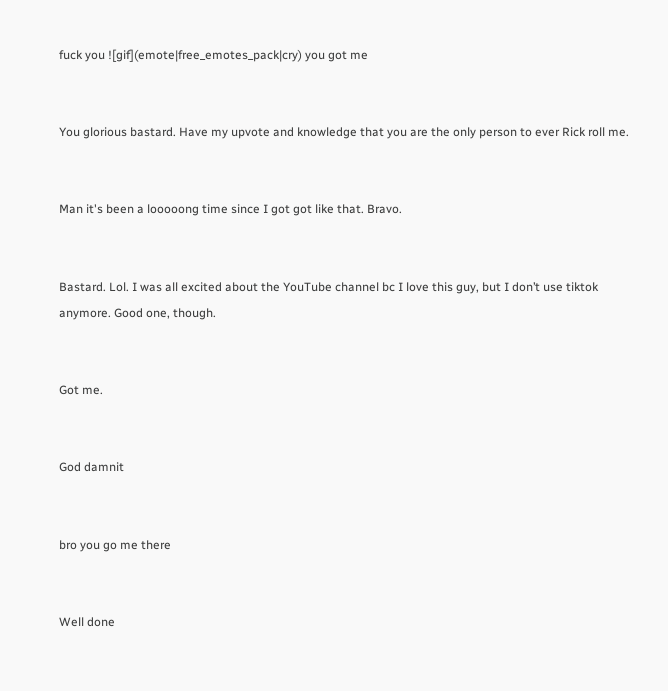fuck you ![gif](emote|free_emotes_pack|cry) you got me


You glorious bastard. Have my upvote and knowledge that you are the only person to ever Rick roll me.


Man it's been a looooong time since I got got like that. Bravo.


Bastard. Lol. I was all excited about the YouTube channel bc I love this guy, but I don’t use tiktok anymore. Good one, though.


Got me.


God damnit


bro you go me there


Well done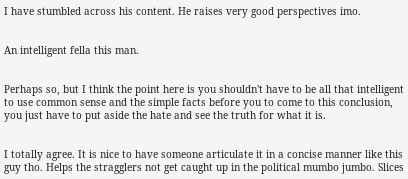I have stumbled across his content. He raises very good perspectives imo.


An intelligent fella this man.


Perhaps so, but I think the point here is you shouldn't have to be all that intelligent to use common sense and the simple facts before you to come to this conclusion, you just have to put aside the hate and see the truth for what it is.


I totally agree. It is nice to have someone articulate it in a concise manner like this guy tho. Helps the stragglers not get caught up in the political mumbo jumbo. Slices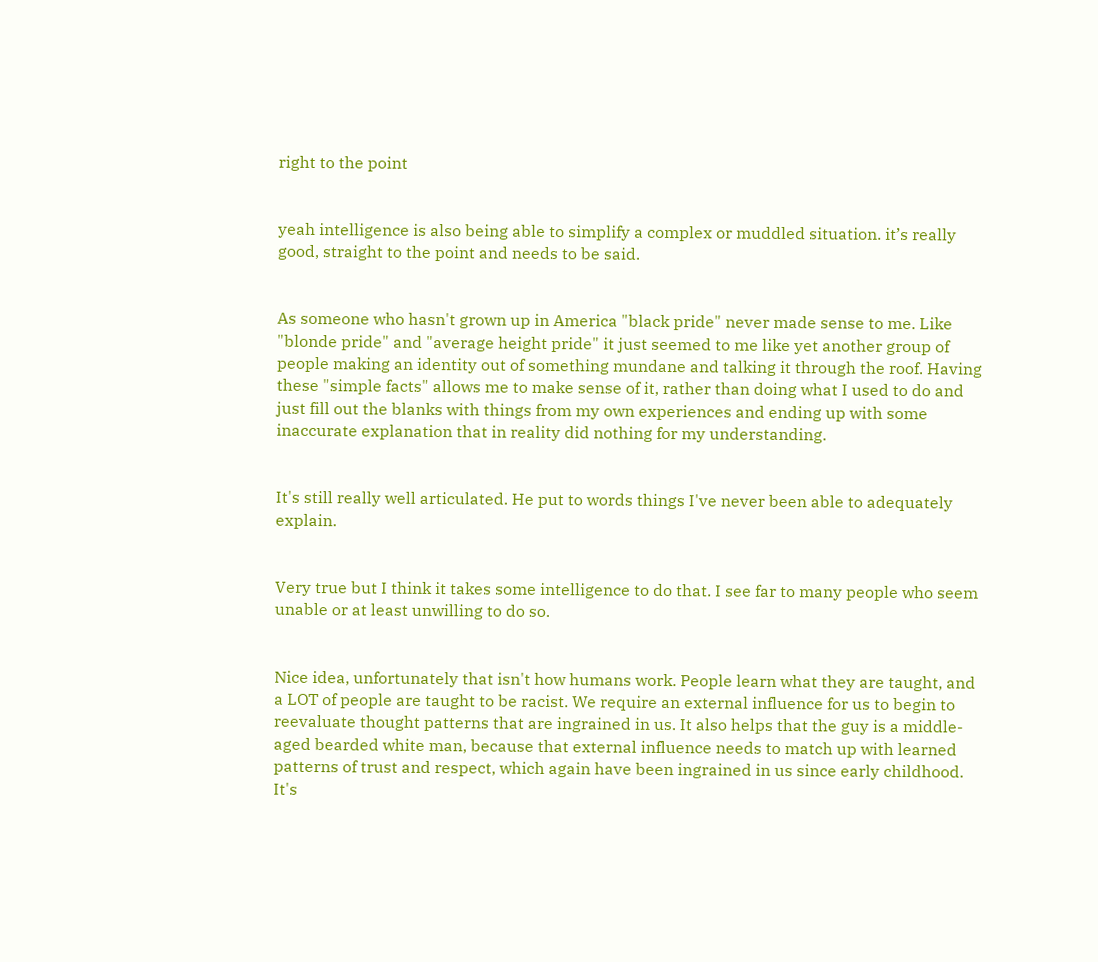right to the point


yeah intelligence is also being able to simplify a complex or muddled situation. it’s really good, straight to the point and needs to be said.


As someone who hasn't grown up in America "black pride" never made sense to me. Like "blonde pride" and "average height pride" it just seemed to me like yet another group of people making an identity out of something mundane and talking it through the roof. Having these "simple facts" allows me to make sense of it, rather than doing what I used to do and just fill out the blanks with things from my own experiences and ending up with some inaccurate explanation that in reality did nothing for my understanding.


It's still really well articulated. He put to words things I've never been able to adequately explain.


Very true but I think it takes some intelligence to do that. I see far to many people who seem unable or at least unwilling to do so.


Nice idea, unfortunately that isn't how humans work. People learn what they are taught, and a LOT of people are taught to be racist. We require an external influence for us to begin to reevaluate thought patterns that are ingrained in us. It also helps that the guy is a middle-aged bearded white man, because that external influence needs to match up with learned patterns of trust and respect, which again have been ingrained in us since early childhood. It's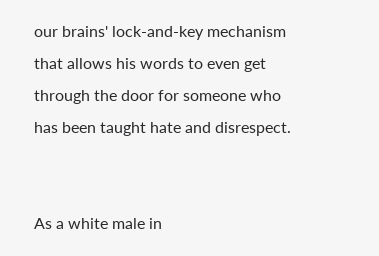our brains' lock-and-key mechanism that allows his words to even get through the door for someone who has been taught hate and disrespect.


As a white male in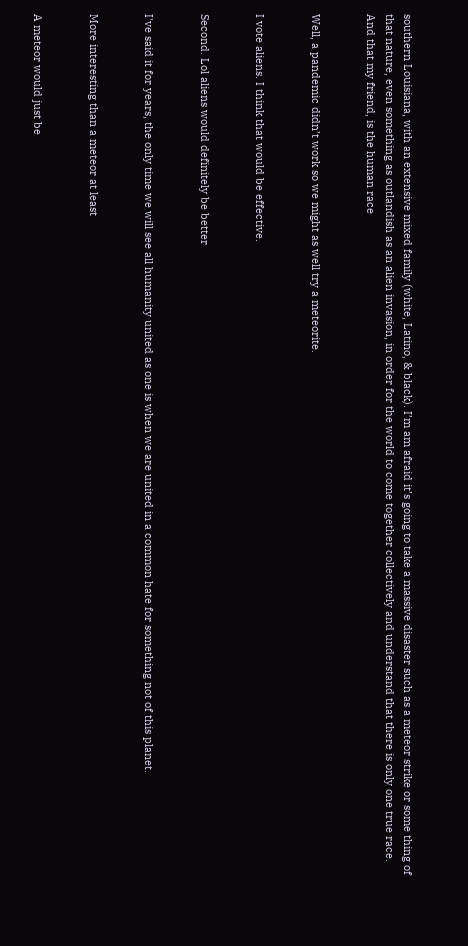southern Louisiana, with an extensive mixed family (white, Latino, & black). I’m am afraid it’s going to take a massive disaster such as a meteor strike or some thing of that nature, even something as outlandish as an alien invasion, in order for the world to come together collectively and understand that there is only one true race. And that my friend, is the human race


Well, a pandemic didn’t work so we might as well try a meteorite.


I vote aliens. I think that would be effective.


Second. Lol aliens would definitely be better


I've said it for years, the only time we will see all humanity united as one is when we are united in a common hate for something not of this planet.


More interesting than a meteor at least


A meteor would just be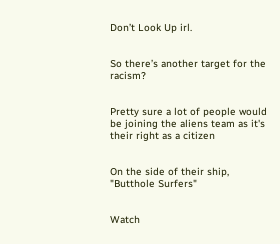Don’t Look Up irl.


So there’s another target for the racism?


Pretty sure a lot of people would be joining the aliens team as it's their right as a citizen


On the side of their ship, "Butthole Surfers"


Watch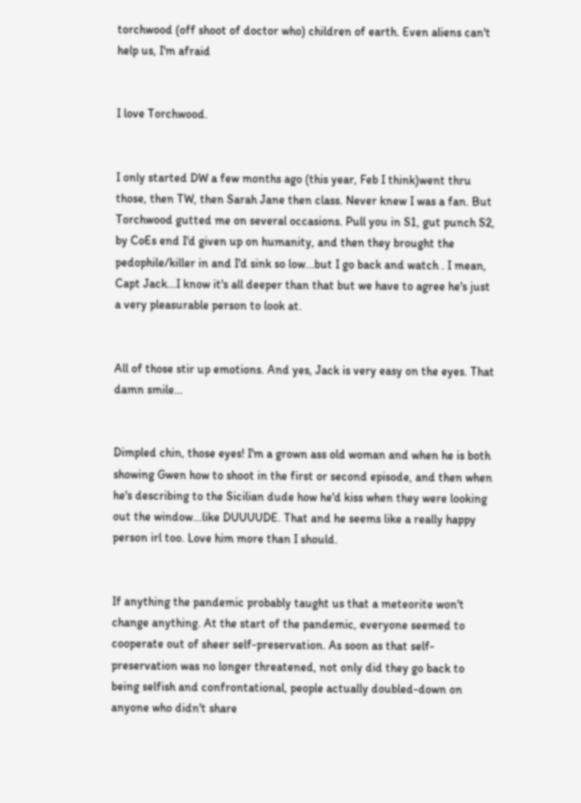torchwood (off shoot of doctor who) children of earth. Even aliens can't help us, I'm afraid


I love Torchwood.


I only started DW a few months ago (this year, Feb I think)went thru those, then TW, then Sarah Jane then class. Never knew I was a fan. But Torchwood gutted me on several occasions. Pull you in S1, gut punch S2, by CoEs end I'd given up on humanity, and then they brought the pedophile/killer in and I'd sink so low...but I go back and watch . I mean, Capt Jack...I know it's all deeper than that but we have to agree he's just a very pleasurable person to look at.


All of those stir up emotions. And yes, Jack is very easy on the eyes. That damn smile…


Dimpled chin, those eyes! I'm a grown ass old woman and when he is both showing Gwen how to shoot in the first or second episode, and then when he's describing to the Sicilian dude how he'd kiss when they were looking out the window...like DUUUUDE. That and he seems like a really happy person irl too. Love him more than I should.


If anything the pandemic probably taught us that a meteorite won't change anything. At the start of the pandemic, everyone seemed to cooperate out of sheer self-preservation. As soon as that self-preservation was no longer threatened, not only did they go back to being selfish and confrontational, people actually doubled-down on anyone who didn't share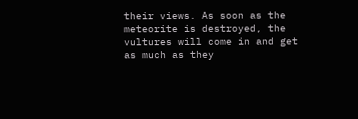their views. As soon as the meteorite is destroyed, the vultures will come in and get as much as they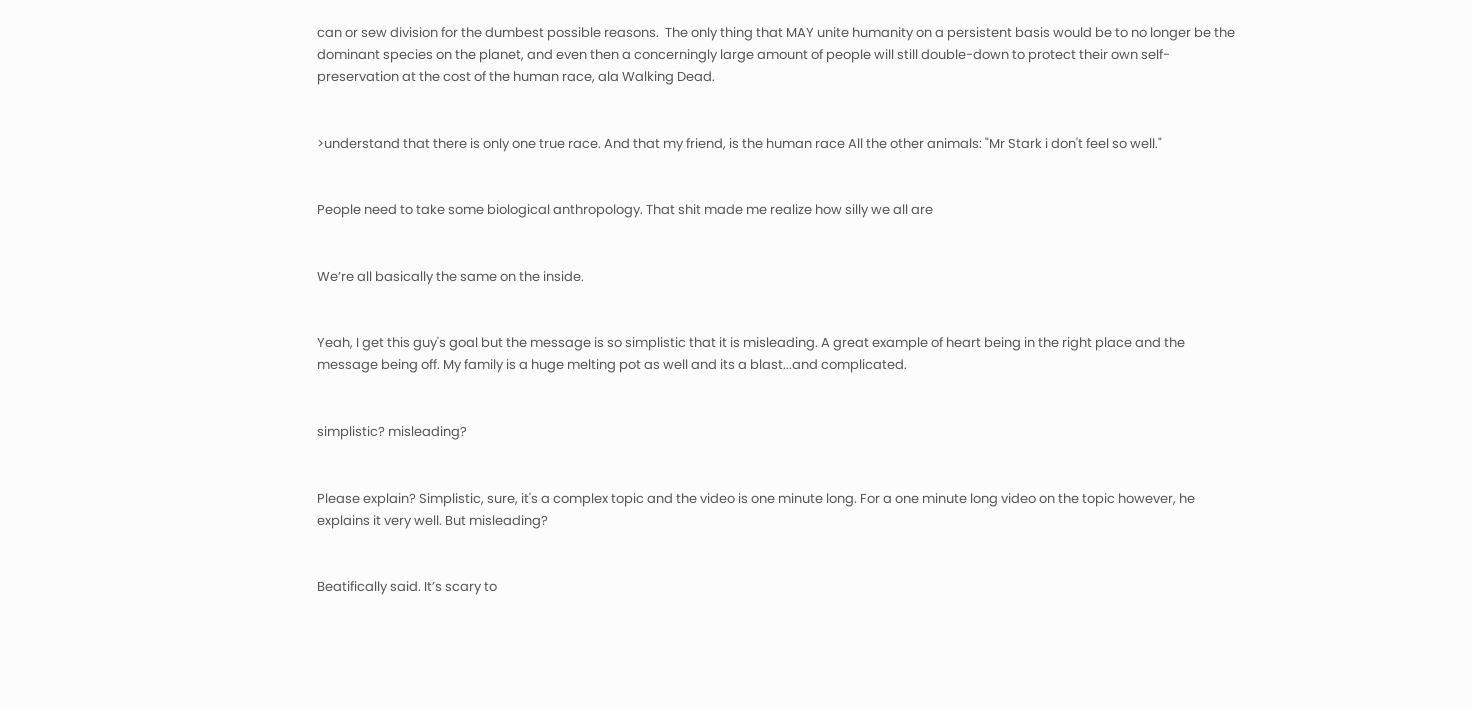can or sew division for the dumbest possible reasons.  The only thing that MAY unite humanity on a persistent basis would be to no longer be the dominant species on the planet, and even then a concerningly large amount of people will still double-down to protect their own self-preservation at the cost of the human race, ala Walking Dead.


>understand that there is only one true race. And that my friend, is the human race All the other animals: "Mr Stark i don't feel so well."


People need to take some biological anthropology. That shit made me realize how silly we all are


We’re all basically the same on the inside.


Yeah, I get this guy's goal but the message is so simplistic that it is misleading. A great example of heart being in the right place and the message being off. My family is a huge melting pot as well and its a blast...and complicated.


simplistic? misleading?


Please explain? Simplistic, sure, it's a complex topic and the video is one minute long. For a one minute long video on the topic however, he explains it very well. But misleading?


Beatifically said. It’s scary to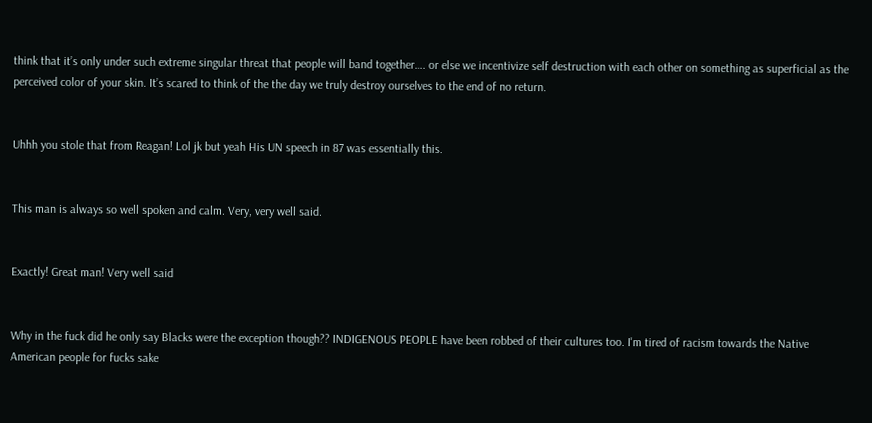think that it’s only under such extreme singular threat that people will band together…. or else we incentivize self destruction with each other on something as superficial as the perceived color of your skin. It’s scared to think of the the day we truly destroy ourselves to the end of no return.


Uhhh you stole that from Reagan! Lol jk but yeah His UN speech in 87 was essentially this.


This man is always so well spoken and calm. Very, very well said.


Exactly! Great man! Very well said


Why in the fuck did he only say Blacks were the exception though?? INDIGENOUS PEOPLE have been robbed of their cultures too. I'm tired of racism towards the Native American people for fucks sake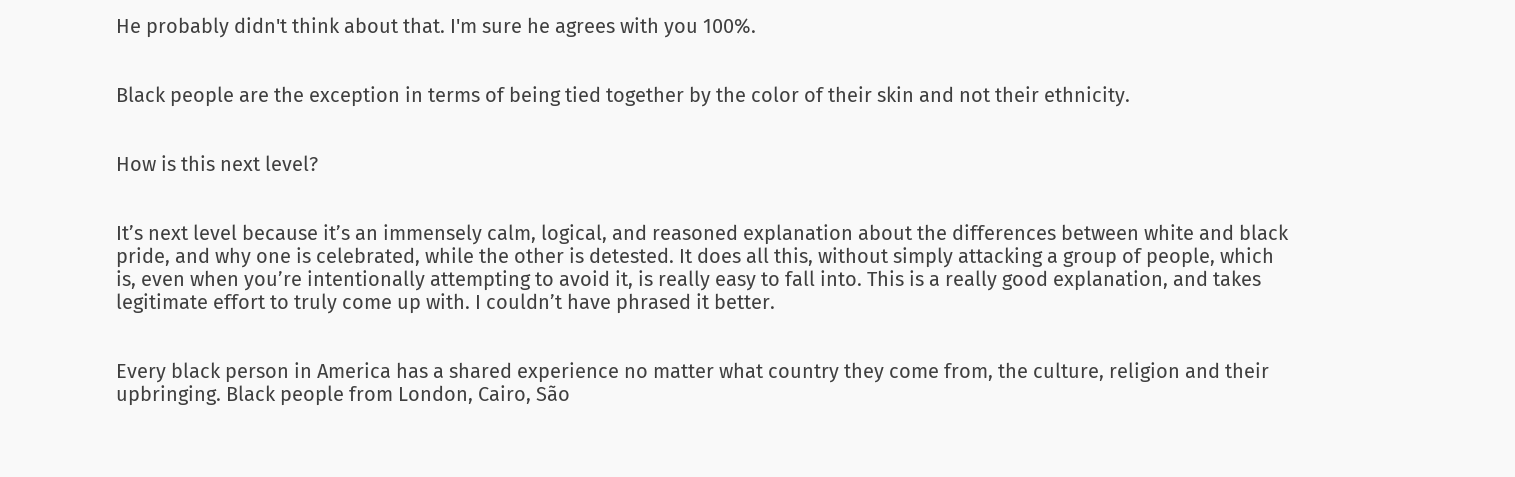He probably didn't think about that. I'm sure he agrees with you 100%.


Black people are the exception in terms of being tied together by the color of their skin and not their ethnicity.


How is this next level?


It’s next level because it’s an immensely calm, logical, and reasoned explanation about the differences between white and black pride, and why one is celebrated, while the other is detested. It does all this, without simply attacking a group of people, which is, even when you’re intentionally attempting to avoid it, is really easy to fall into. This is a really good explanation, and takes legitimate effort to truly come up with. I couldn’t have phrased it better.


Every black person in America has a shared experience no matter what country they come from, the culture, religion and their upbringing. Black people from London, Cairo, São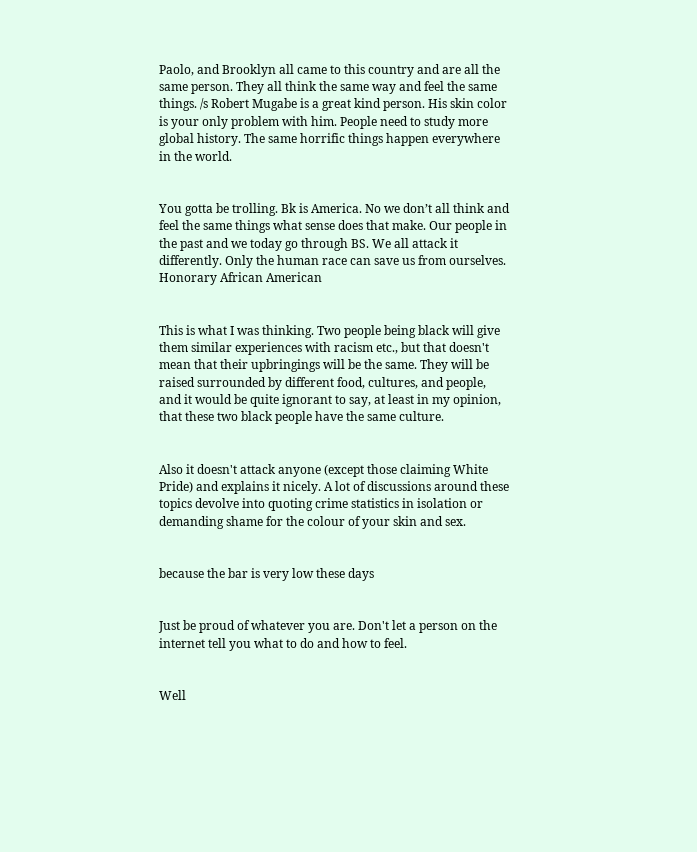Paolo, and Brooklyn all came to this country and are all the same person. They all think the same way and feel the same things. /s Robert Mugabe is a great kind person. His skin color is your only problem with him. People need to study more global history. The same horrific things happen everywhere in the world.


You gotta be trolling. Bk is America. No we don’t all think and feel the same things what sense does that make. Our people in the past and we today go through BS. We all attack it differently. Only the human race can save us from ourselves. Honorary African American


This is what I was thinking. Two people being black will give them similar experiences with racism etc., but that doesn't mean that their upbringings will be the same. They will be raised surrounded by different food, cultures, and people, and it would be quite ignorant to say, at least in my opinion, that these two black people have the same culture.


Also it doesn't attack anyone (except those claiming White Pride) and explains it nicely. A lot of discussions around these topics devolve into quoting crime statistics in isolation or demanding shame for the colour of your skin and sex.


because the bar is very low these days


Just be proud of whatever you are. Don't let a person on the internet tell you what to do and how to feel.


Well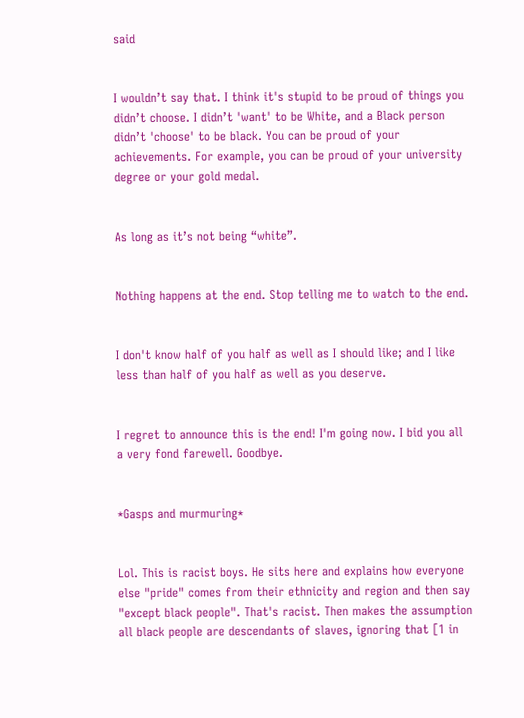said


I wouldn’t say that. I think it's stupid to be proud of things you didn’t choose. I didn’t 'want' to be White, and a Black person didn’t 'choose' to be black. You can be proud of your achievements. For example, you can be proud of your university degree or your gold medal.


As long as it’s not being “white”.


Nothing happens at the end. Stop telling me to watch to the end.


I don't know half of you half as well as I should like; and I like less than half of you half as well as you deserve.


I regret to announce this is the end! I'm going now. I bid you all a very fond farewell. Goodbye.


*Gasps and murmuring*


Lol. This is racist boys. He sits here and explains how everyone else "pride" comes from their ethnicity and region and then say "except black people". That's racist. Then makes the assumption all black people are descendants of slaves, ignoring that [1 in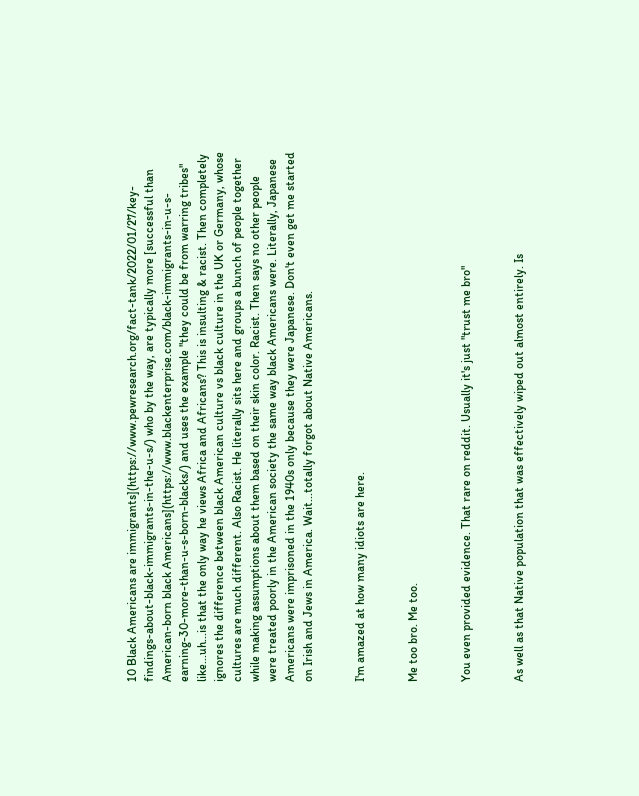10 Black Americans are immigrants](https://www.pewresearch.org/fact-tank/2022/01/27/key-findings-about-black-immigrants-in-the-u-s/) who by the way, are typically more [successful than American-born black Americans](https://www.blackenterprise.com/black-immigrants-in-u-s-earning-30-more-than-u-s-born-blacks/) and uses the example "they could be from warring tribes" like...uh...is that the only way he views Africa and Africans? This is insulting & racist. Then completely ignores the difference between black American culture vs black culture in the UK or Germany, whose cultures are much different. Also Racist. He literally sits here and groups a bunch of people together while making assumptions about them based on their skin color. Racist. Then says no other people were treated poorly in the American society the same way black Americans were. Literally, Japanese Americans were imprisoned in the 1940s only because they were Japanese. Don't even get me started on Irish and Jews in America. Wait...totally forgot about Native Americans.


I'm amazed at how many idiots are here.


Me too bro. Me too.


You even provided evidence. That rare on reddit. Usually it's just "trust me bro"


As well as that Native population that was effectively wiped out almost entirely. Is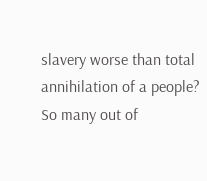slavery worse than total annihilation of a people? So many out of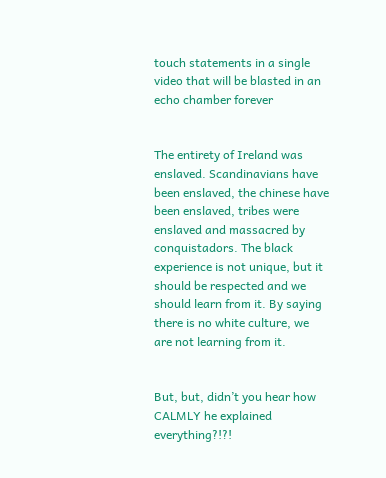touch statements in a single video that will be blasted in an echo chamber forever


The entirety of Ireland was enslaved. Scandinavians have been enslaved, the chinese have been enslaved, tribes were enslaved and massacred by conquistadors. The black experience is not unique, but it should be respected and we should learn from it. By saying there is no white culture, we are not learning from it.


But, but, didn’t you hear how CALMLY he explained everything?!?!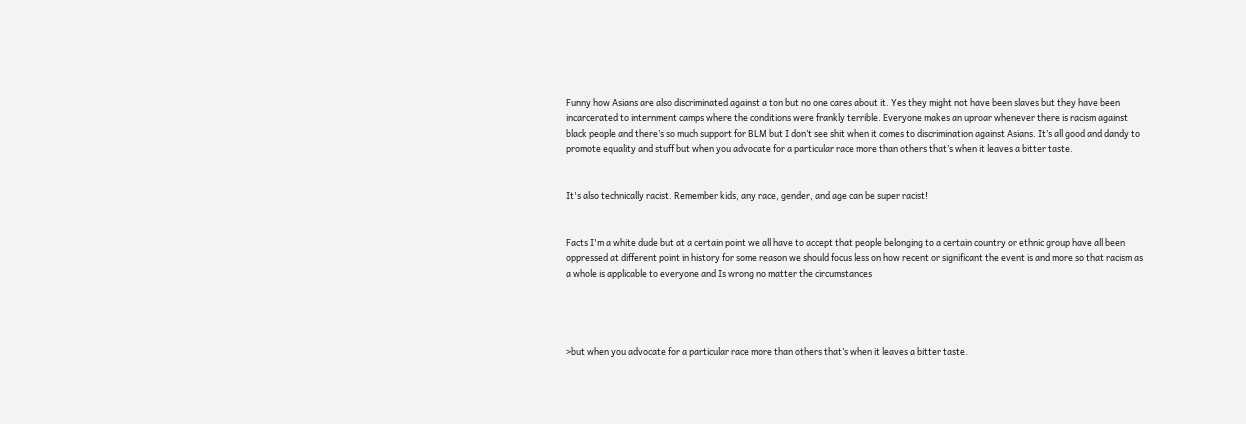Funny how Asians are also discriminated against a ton but no one cares about it. Yes they might not have been slaves but they have been incarcerated to internment camps where the conditions were frankly terrible. Everyone makes an uproar whenever there is racism against black people and there’s so much support for BLM but I don’t see shit when it comes to discrimination against Asians. It’s all good and dandy to promote equality and stuff but when you advocate for a particular race more than others that’s when it leaves a bitter taste.


It's also technically racist. Remember kids, any race, gender, and age can be super racist!


Facts I'm a white dude but at a certain point we all have to accept that people belonging to a certain country or ethnic group have all been oppressed at different point in history for some reason we should focus less on how recent or significant the event is and more so that racism as a whole is applicable to everyone and Is wrong no matter the circumstances




>but when you advocate for a particular race more than others that’s when it leaves a bitter taste.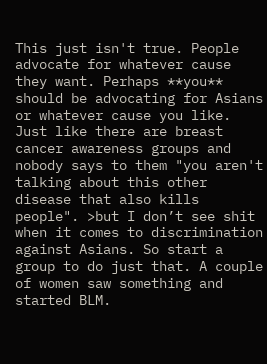This just isn't true. People advocate for whatever cause they want. Perhaps **you** should be advocating for Asians or whatever cause you like. Just like there are breast cancer awareness groups and nobody says to them "you aren't talking about this other disease that also kills people". >but I don’t see shit when it comes to discrimination against Asians. So start a group to do just that. A couple of women saw something and started BLM.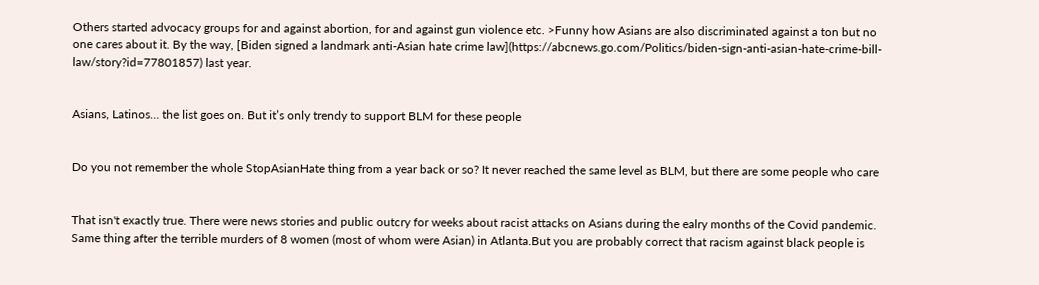Others started advocacy groups for and against abortion, for and against gun violence etc. >Funny how Asians are also discriminated against a ton but no one cares about it. By the way, [Biden signed a landmark anti-Asian hate crime law](https://abcnews.go.com/Politics/biden-sign-anti-asian-hate-crime-bill-law/story?id=77801857) last year.


Asians, Latinos… the list goes on. But it’s only trendy to support BLM for these people


Do you not remember the whole StopAsianHate thing from a year back or so? It never reached the same level as BLM, but there are some people who care


That isn't exactly true. There were news stories and public outcry for weeks about racist attacks on Asians during the ealry months of the Covid pandemic. Same thing after the terrible murders of 8 women (most of whom were Asian) in Atlanta.But you are probably correct that racism against black people is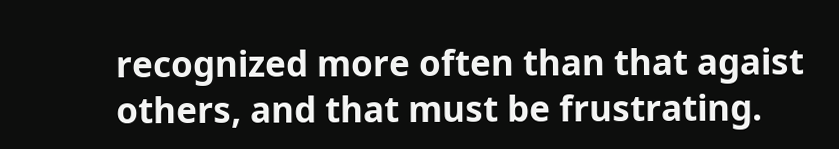recognized more often than that agaist others, and that must be frustrating.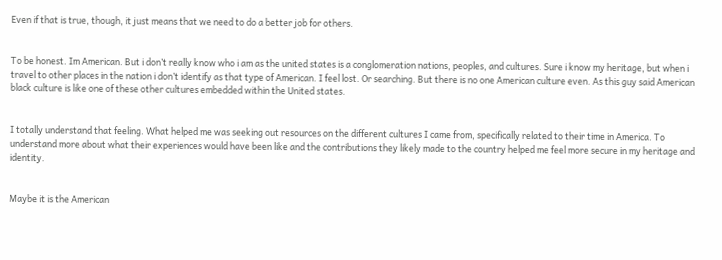Even if that is true, though, it just means that we need to do a better job for others.


To be honest. Im American. But i don’t really know who i am as the united states is a conglomeration nations, peoples, and cultures. Sure i know my heritage, but when i travel to other places in the nation i don’t identify as that type of American. I feel lost. Or searching. But there is no one American culture even. As this guy said American black culture is like one of these other cultures embedded within the United states.


I totally understand that feeling. What helped me was seeking out resources on the different cultures I came from, specifically related to their time in America. To understand more about what their experiences would have been like and the contributions they likely made to the country helped me feel more secure in my heritage and identity.


Maybe it is the American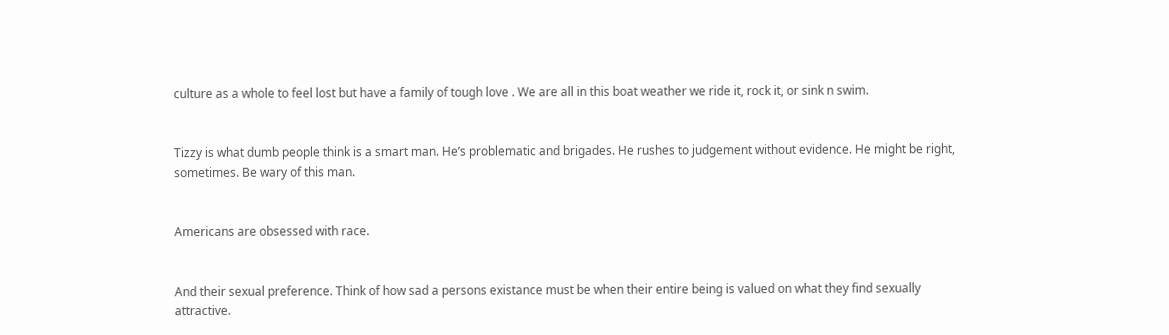culture as a whole to feel lost but have a family of tough love . We are all in this boat weather we ride it, rock it, or sink n swim.


Tizzy is what dumb people think is a smart man. He’s problematic and brigades. He rushes to judgement without evidence. He might be right, sometimes. Be wary of this man.


Americans are obsessed with race.


And their sexual preference. Think of how sad a persons existance must be when their entire being is valued on what they find sexually attractive.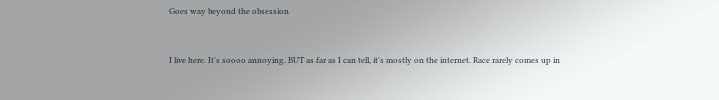Goes way beyond the obsession


I live here. It's soooo annoying. BUT as far as I can tell, it's mostly on the internet. Race rarely comes up in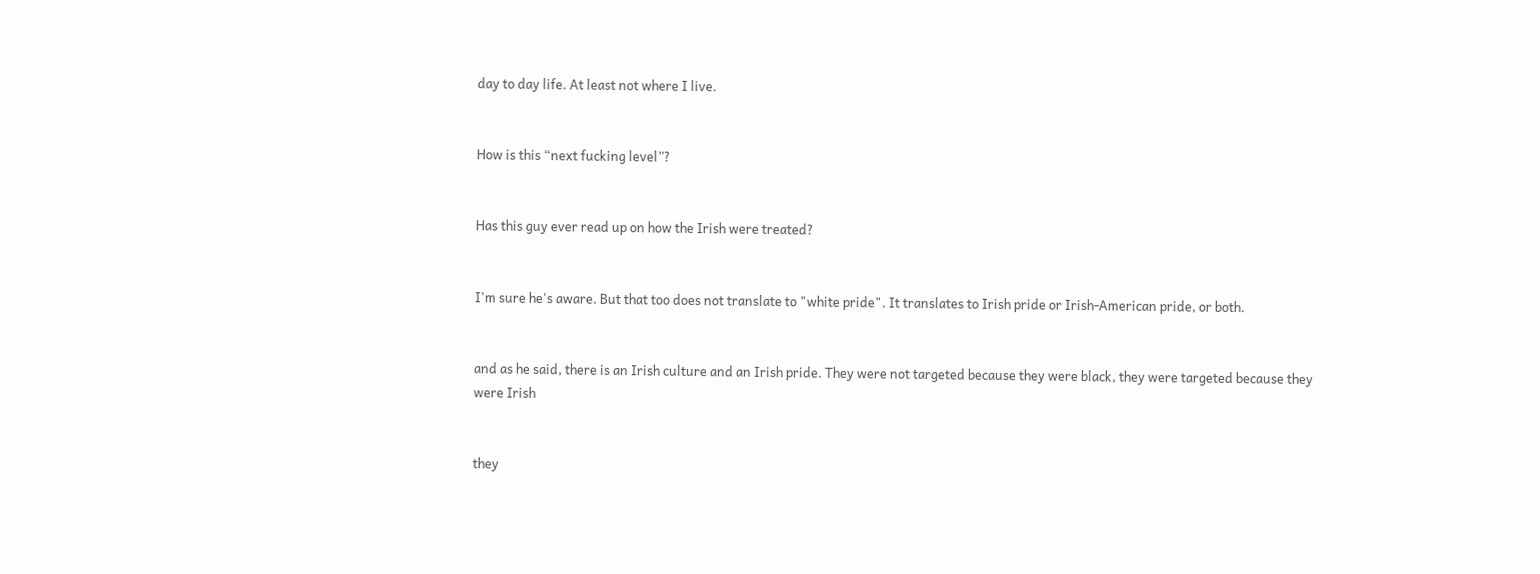day to day life. At least not where I live.


How is this “next fucking level”?


Has this guy ever read up on how the Irish were treated?


I'm sure he's aware. But that too does not translate to "white pride". It translates to Irish pride or Irish-American pride, or both.


and as he said, there is an Irish culture and an Irish pride. They were not targeted because they were black, they were targeted because they were Irish


they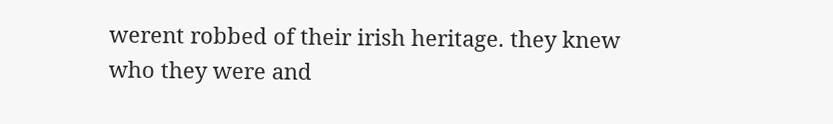werent robbed of their irish heritage. they knew who they were and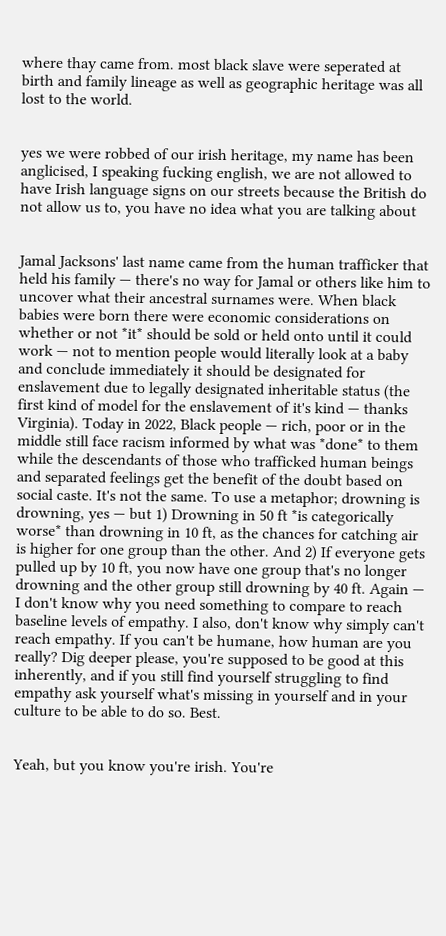where thay came from. most black slave were seperated at birth and family lineage as well as geographic heritage was all lost to the world.


yes we were robbed of our irish heritage, my name has been anglicised, I speaking fucking english, we are not allowed to have Irish language signs on our streets because the British do not allow us to, you have no idea what you are talking about


Jamal Jacksons' last name came from the human trafficker that held his family — there's no way for Jamal or others like him to uncover what their ancestral surnames were. When black babies were born there were economic considerations on whether or not *it* should be sold or held onto until it could work — not to mention people would literally look at a baby and conclude immediately it should be designated for enslavement due to legally designated inheritable status (the first kind of model for the enslavement of it's kind — thanks Virginia). Today in 2022, Black people — rich, poor or in the middle still face racism informed by what was *done* to them while the descendants of those who trafficked human beings and separated feelings get the benefit of the doubt based on social caste. It's not the same. To use a metaphor; drowning is drowning, yes — but 1) Drowning in 50 ft *is categorically worse* than drowning in 10 ft, as the chances for catching air is higher for one group than the other. And 2) If everyone gets pulled up by 10 ft, you now have one group that's no longer drowning and the other group still drowning by 40 ft. Again — I don't know why you need something to compare to reach baseline levels of empathy. I also, don't know why simply can't reach empathy. If you can't be humane, how human are you really? Dig deeper please, you're supposed to be good at this inherently, and if you still find yourself struggling to find empathy ask yourself what's missing in yourself and in your culture to be able to do so. Best.


Yeah, but you know you're irish. You're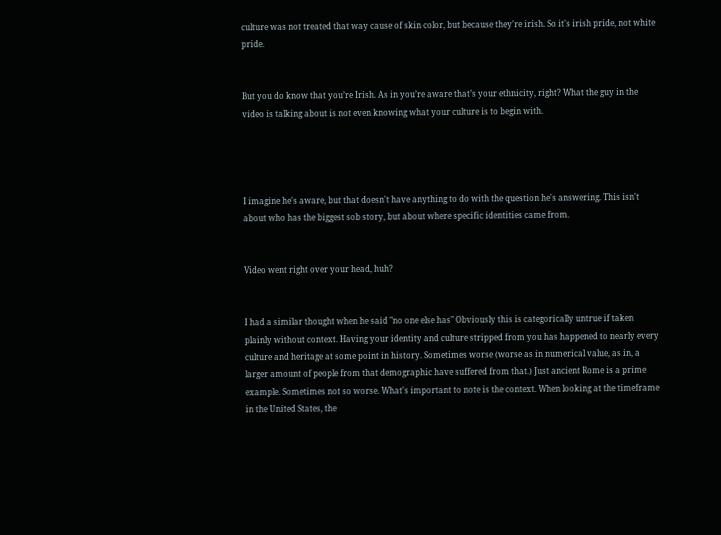culture was not treated that way cause of skin color, but because they're irish. So it's irish pride, not white pride.


But you do know that you’re Irish. As in you’re aware that’s your ethnicity, right? What the guy in the video is talking about is not even knowing what your culture is to begin with.




I imagine he's aware, but that doesn't have anything to do with the question he's answering. This isn't about who has the biggest sob story, but about where specific identities came from.


Video went right over your head, huh?


I had a similar thought when he said "no one else has" Obviously this is categorically untrue if taken plainly without context. Having your identity and culture stripped from you has happened to nearly every culture and heritage at some point in history. Sometimes worse (worse as in numerical value, as in, a larger amount of people from that demographic have suffered from that.) Just ancient Rome is a prime example. Sometimes not so worse. What's important to note is the context. When looking at the timeframe in the United States, the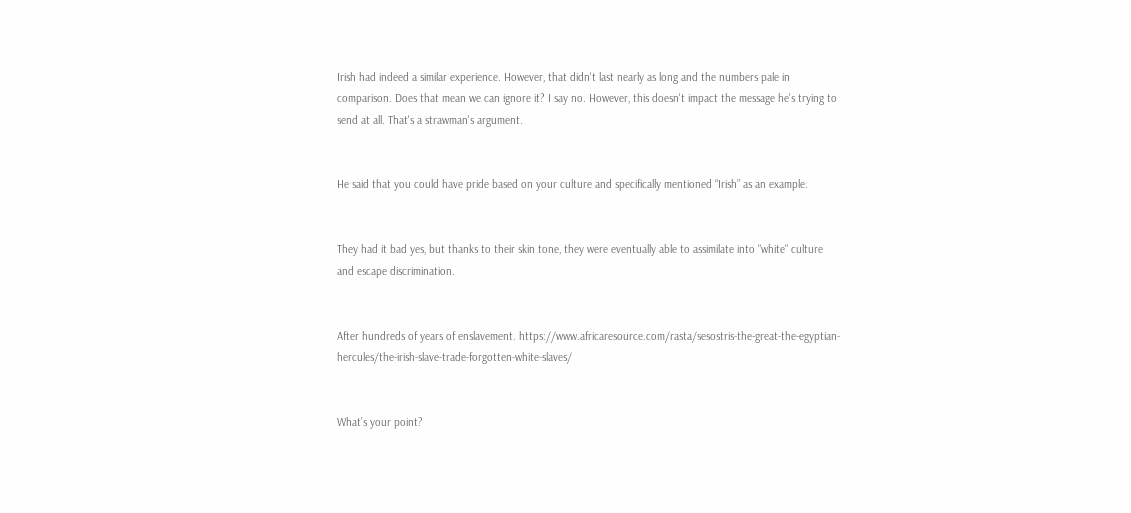Irish had indeed a similar experience. However, that didn't last nearly as long and the numbers pale in comparison. Does that mean we can ignore it? I say no. However, this doesn't impact the message he's trying to send at all. That's a strawman's argument.


He said that you could have pride based on your culture and specifically mentioned “Irish” as an example.


They had it bad yes, but thanks to their skin tone, they were eventually able to assimilate into "white" culture and escape discrimination.


After hundreds of years of enslavement. https://www.africaresource.com/rasta/sesostris-the-great-the-egyptian-hercules/the-irish-slave-trade-forgotten-white-slaves/


What’s your point?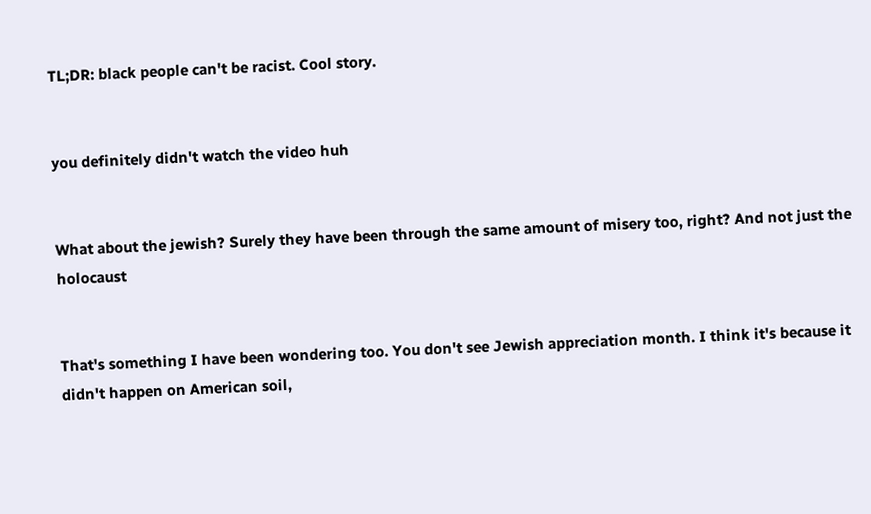TL;DR: black people can't be racist. Cool story.


you definitely didn't watch the video huh


What about the jewish? Surely they have been through the same amount of misery too, right? And not just the holocaust


That's something I have been wondering too. You don't see Jewish appreciation month. I think it's because it didn't happen on American soil,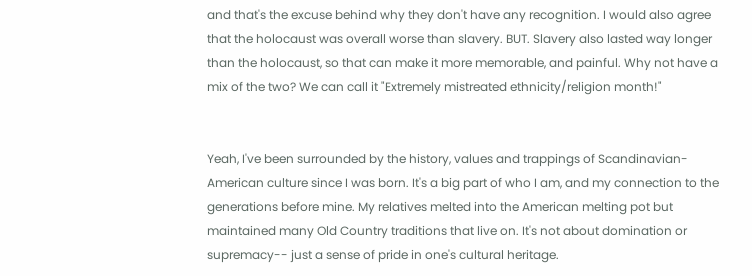and that's the excuse behind why they don't have any recognition. I would also agree that the holocaust was overall worse than slavery. BUT. Slavery also lasted way longer than the holocaust, so that can make it more memorable, and painful. Why not have a mix of the two? We can call it "Extremely mistreated ethnicity/religion month!"


Yeah, I've been surrounded by the history, values and trappings of Scandinavian-American culture since I was born. It's a big part of who I am, and my connection to the generations before mine. My relatives melted into the American melting pot but maintained many Old Country traditions that live on. It's not about domination or supremacy-- just a sense of pride in one's cultural heritage.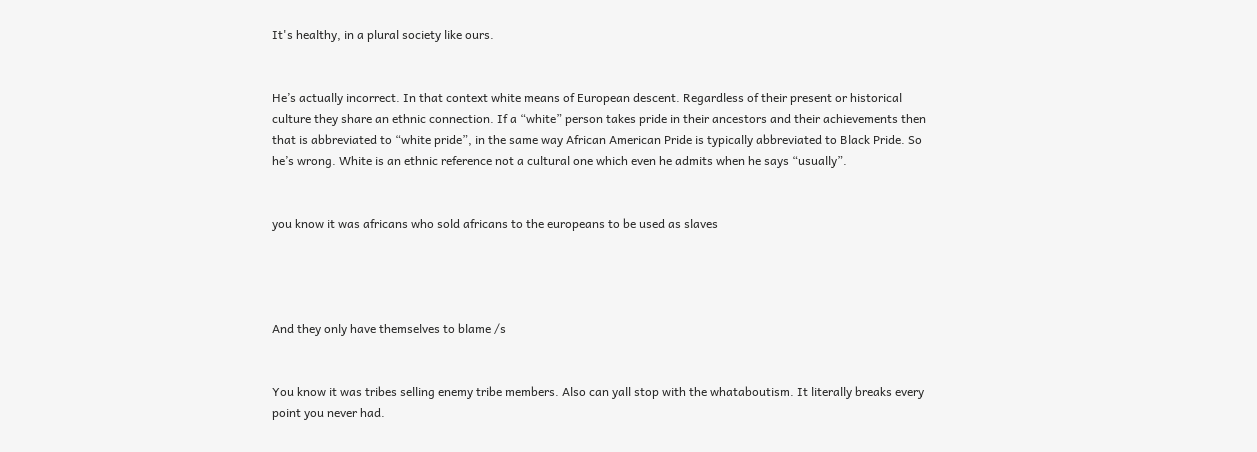It's healthy, in a plural society like ours.


He’s actually incorrect. In that context white means of European descent. Regardless of their present or historical culture they share an ethnic connection. If a “white” person takes pride in their ancestors and their achievements then that is abbreviated to “white pride”, in the same way African American Pride is typically abbreviated to Black Pride. So he’s wrong. White is an ethnic reference not a cultural one which even he admits when he says “usually”.


you know it was africans who sold africans to the europeans to be used as slaves




And they only have themselves to blame /s


You know it was tribes selling enemy tribe members. Also can yall stop with the whataboutism. It literally breaks every point you never had.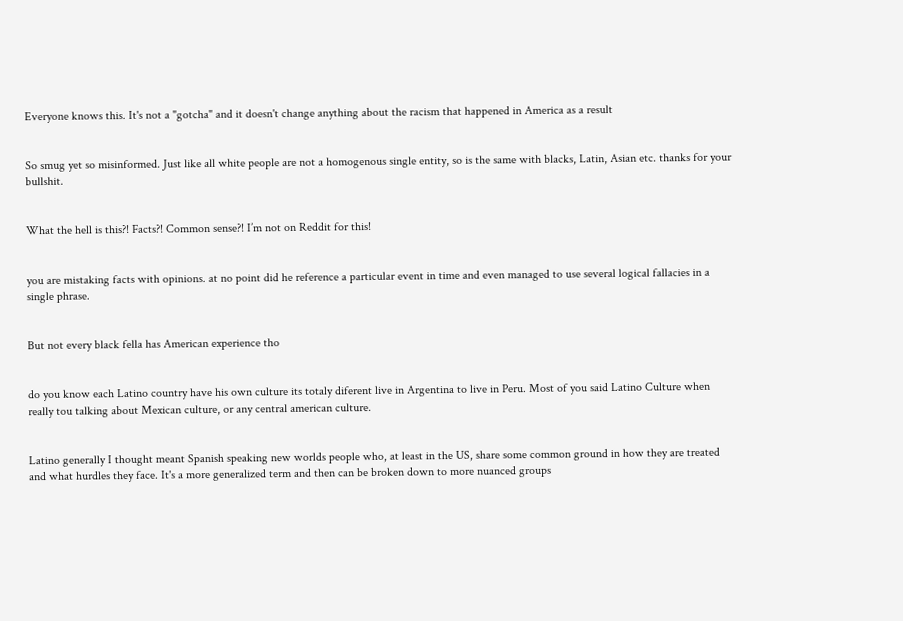Everyone knows this. It's not a "gotcha" and it doesn't change anything about the racism that happened in America as a result


So smug yet so misinformed. Just like all white people are not a homogenous single entity, so is the same with blacks, Latin, Asian etc. thanks for your bullshit.


What the hell is this?! Facts?! Common sense?! I’m not on Reddit for this!


you are mistaking facts with opinions. at no point did he reference a particular event in time and even managed to use several logical fallacies in a single phrase.


But not every black fella has American experience tho


do you know each Latino country have his own culture its totaly diferent live in Argentina to live in Peru. Most of you said Latino Culture when really tou talking about Mexican culture, or any central american culture.


Latino generally I thought meant Spanish speaking new worlds people who, at least in the US, share some common ground in how they are treated and what hurdles they face. It's a more generalized term and then can be broken down to more nuanced groups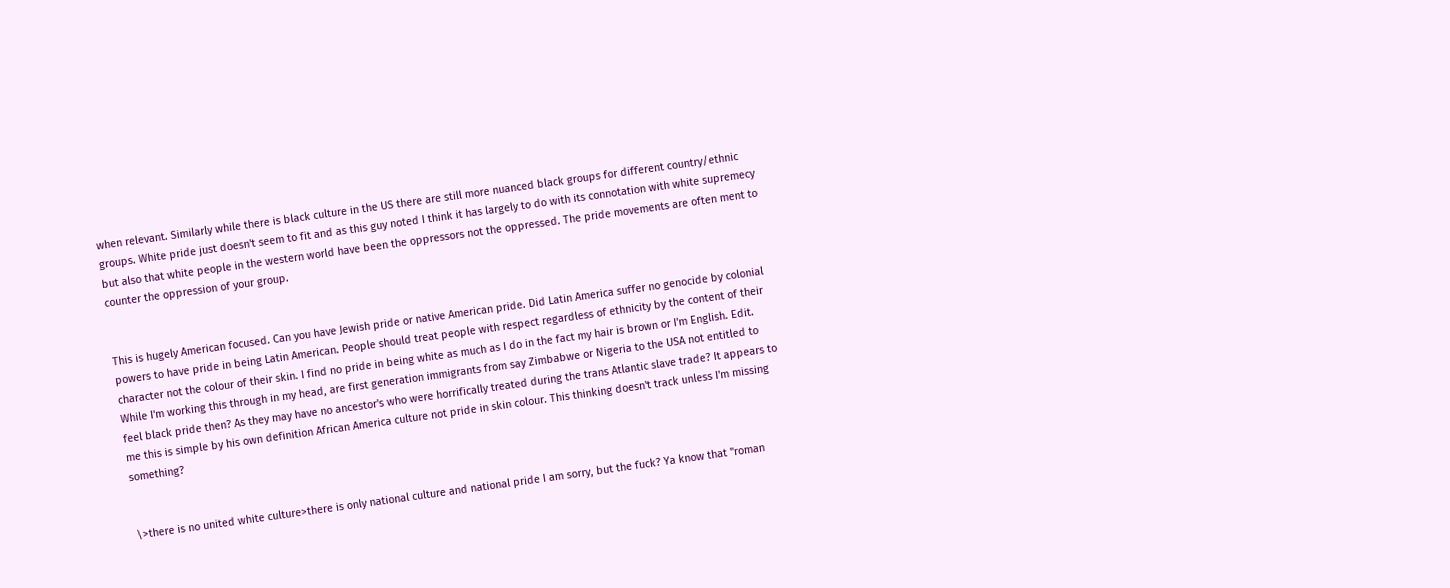when relevant. Similarly while there is black culture in the US there are still more nuanced black groups for different country/ethnic groups. White pride just doesn't seem to fit and as this guy noted I think it has largely to do with its connotation with white supremecy but also that white people in the western world have been the oppressors not the oppressed. The pride movements are often ment to counter the oppression of your group.


This is hugely American focused. Can you have Jewish pride or native American pride. Did Latin America suffer no genocide by colonial powers to have pride in being Latin American. People should treat people with respect regardless of ethnicity by the content of their character not the colour of their skin. I find no pride in being white as much as I do in the fact my hair is brown or I'm English. Edit. While I'm working this through in my head, are first generation immigrants from say Zimbabwe or Nigeria to the USA not entitled to feel black pride then? As they may have no ancestor's who were horrifically treated during the trans Atlantic slave trade? It appears to me this is simple by his own definition African America culture not pride in skin colour. This thinking doesn't track unless I'm missing something?


\>there is no united white culture>there is only national culture and national pride I am sorry, but the fuck? Ya know that "roman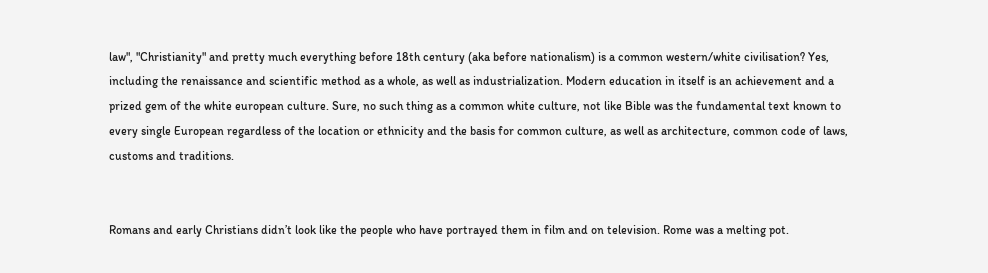law", "Christianity" and pretty much everything before 18th century (aka before nationalism) is a common western/white civilisation? Yes, including the renaissance and scientific method as a whole, as well as industrialization. Modern education in itself is an achievement and a prized gem of the white european culture. Sure, no such thing as a common white culture, not like Bible was the fundamental text known to every single European regardless of the location or ethnicity and the basis for common culture, as well as architecture, common code of laws, customs and traditions.


Romans and early Christians didn’t look like the people who have portrayed them in film and on television. Rome was a melting pot.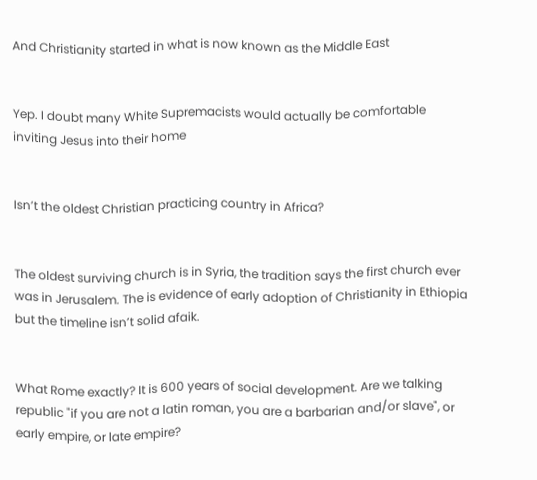And Christianity started in what is now known as the Middle East


Yep. I doubt many White Supremacists would actually be comfortable inviting Jesus into their home


Isn’t the oldest Christian practicing country in Africa?


The oldest surviving church is in Syria, the tradition says the first church ever was in Jerusalem. The is evidence of early adoption of Christianity in Ethiopia but the timeline isn’t solid afaik.


What Rome exactly? It is 600 years of social development. Are we talking republic "if you are not a latin roman, you are a barbarian and/or slave", or early empire, or late empire?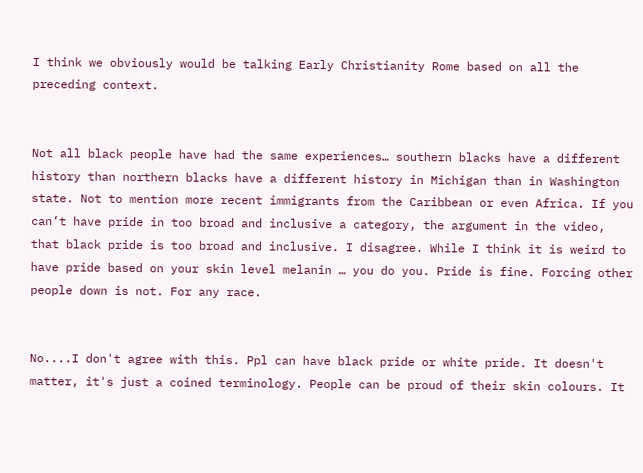I think we obviously would be talking Early Christianity Rome based on all the preceding context.


Not all black people have had the same experiences… southern blacks have a different history than northern blacks have a different history in Michigan than in Washington state. Not to mention more recent immigrants from the Caribbean or even Africa. If you can’t have pride in too broad and inclusive a category, the argument in the video, that black pride is too broad and inclusive. I disagree. While I think it is weird to have pride based on your skin level melanin … you do you. Pride is fine. Forcing other people down is not. For any race.


No....I don't agree with this. Ppl can have black pride or white pride. It doesn't matter, it's just a coined terminology. People can be proud of their skin colours. It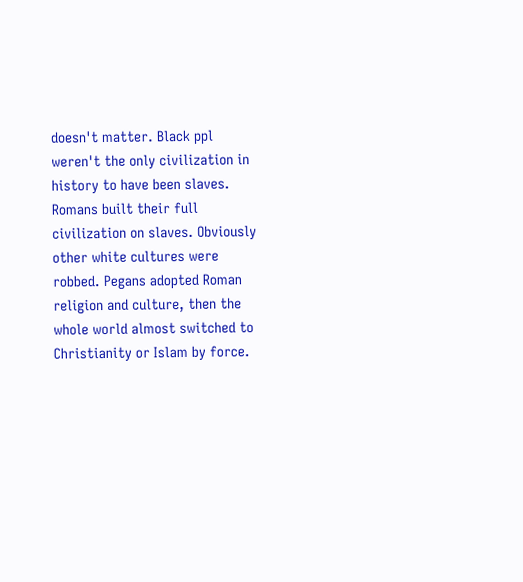doesn't matter. Black ppl weren't the only civilization in history to have been slaves. Romans built their full civilization on slaves. Obviously other white cultures were robbed. Pegans adopted Roman religion and culture, then the whole world almost switched to Christianity or Islam by force.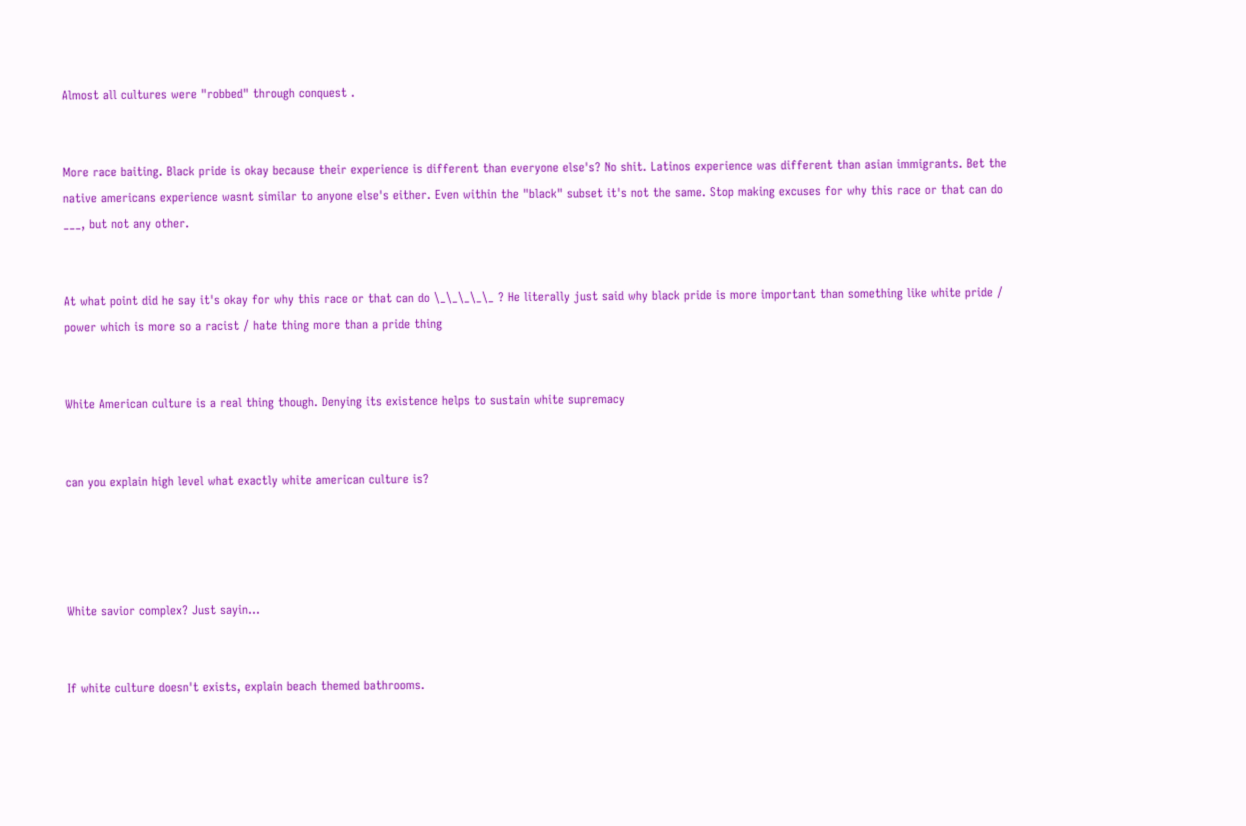Almost all cultures were "robbed" through conquest .


More race baiting. Black pride is okay because their experience is different than everyone else's? No shit. Latinos experience was different than asian immigrants. Bet the native americans experience wasnt similar to anyone else's either. Even within the "black" subset it's not the same. Stop making excuses for why this race or that can do ___, but not any other.


At what point did he say it's okay for why this race or that can do \_\_\_\_\_ ? He literally just said why black pride is more important than something like white pride / power which is more so a racist / hate thing more than a pride thing


White American culture is a real thing though. Denying its existence helps to sustain white supremacy


can you explain high level what exactly white american culture is?




White savior complex? Just sayin...


If white culture doesn't exists, explain beach themed bathrooms.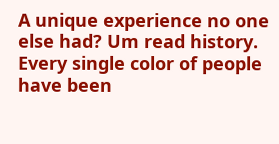A unique experience no one else had? Um read history. Every single color of people have been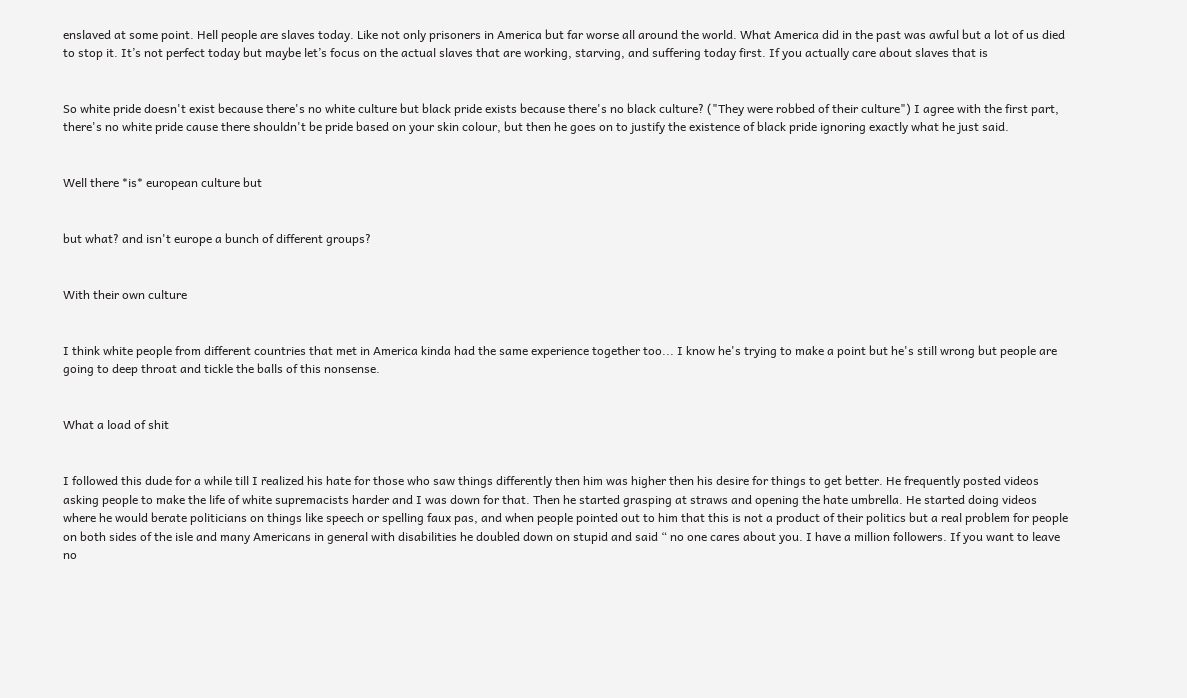enslaved at some point. Hell people are slaves today. Like not only prisoners in America but far worse all around the world. What America did in the past was awful but a lot of us died to stop it. It’s not perfect today but maybe let’s focus on the actual slaves that are working, starving, and suffering today first. If you actually care about slaves that is


So white pride doesn't exist because there's no white culture but black pride exists because there's no black culture? ("They were robbed of their culture") I agree with the first part, there's no white pride cause there shouldn't be pride based on your skin colour, but then he goes on to justify the existence of black pride ignoring exactly what he just said.


Well there *is* european culture but


but what? and isn't europe a bunch of different groups?


With their own culture


I think white people from different countries that met in America kinda had the same experience together too... I know he's trying to make a point but he's still wrong but people are going to deep throat and tickle the balls of this nonsense.


What a load of shit


I followed this dude for a while till I realized his hate for those who saw things differently then him was higher then his desire for things to get better. He frequently posted videos asking people to make the life of white supremacists harder and I was down for that. Then he started grasping at straws and opening the hate umbrella. He started doing videos where he would berate politicians on things like speech or spelling faux pas, and when people pointed out to him that this is not a product of their politics but a real problem for people on both sides of the isle and many Americans in general with disabilities he doubled down on stupid and said “ no one cares about you. I have a million followers. If you want to leave no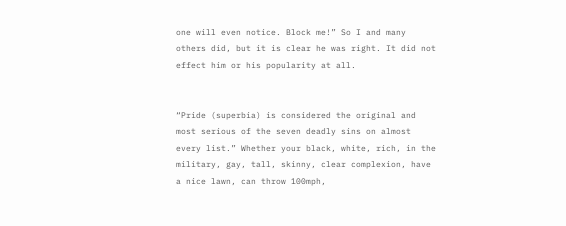one will even notice. Block me!” So I and many others did, but it is clear he was right. It did not effect him or his popularity at all.


“Pride (superbia) is considered the original and most serious of the seven deadly sins on almost every list.” Whether your black, white, rich, in the military, gay, tall, skinny, clear complexion, have a nice lawn, can throw 100mph,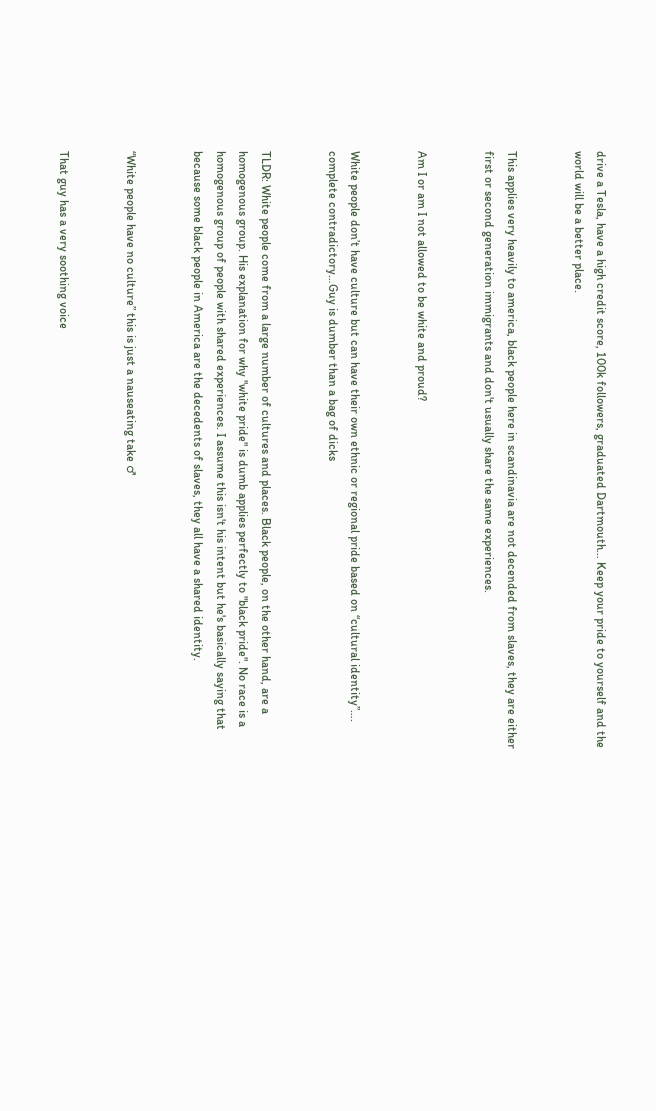drive a Tesla, have a high credit score, 100k followers, graduated Dartmouth… Keep your pride to yourself and the world will be a better place.


This applies very heavily to america, black people here in scandinavia are not decended from slaves, they are either first or second generation immigrants and don't usually share the same experiences.


Am I or am I not allowed to be white and proud?


White people don’t have culture but can have their own ethnic or regional pride based on “cultural identity”…. complete contradictory…Guy is dumber than a bag of dicks


TLDR: White people come from a large number of cultures and places. Black people, on the other hand, are a homogenous group. His explanation for why "white pride" is dumb applies perfectly to "black pride". No race is a homogenous group of people with shared experiences. I assume this isn't his intent but he's basically saying that because some black people in America are the decedents of slaves, they all have a shared identity.


“White people have no culture” this is just a nauseating take ♂


That guy has a very soothing voice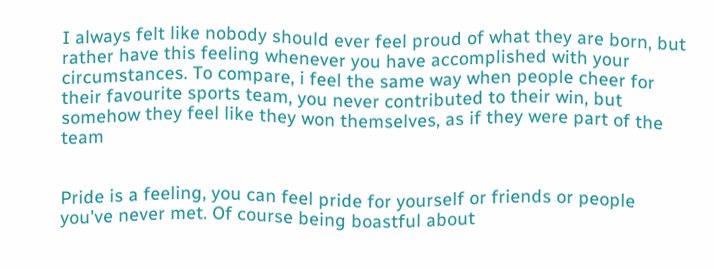I always felt like nobody should ever feel proud of what they are born, but rather have this feeling whenever you have accomplished with your circumstances. To compare, i feel the same way when people cheer for their favourite sports team, you never contributed to their win, but somehow they feel like they won themselves, as if they were part of the team


Pride is a feeling, you can feel pride for yourself or friends or people you've never met. Of course being boastful about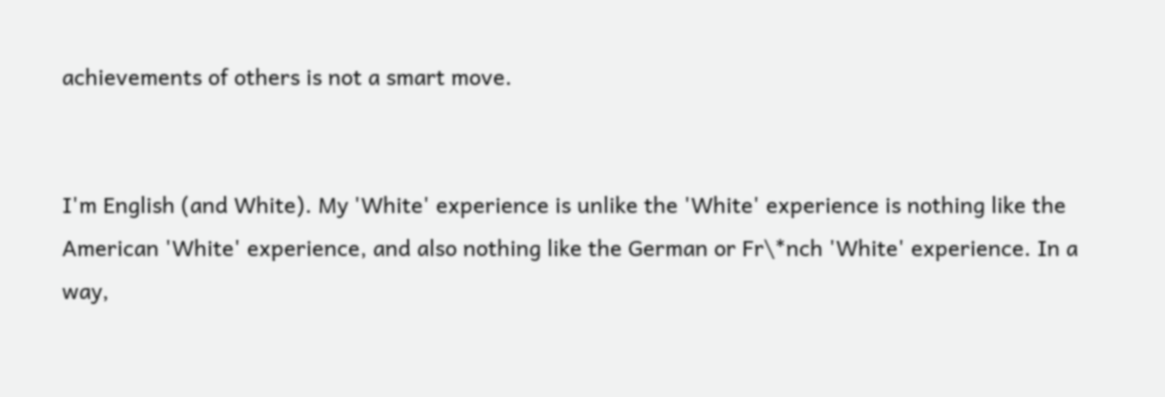achievements of others is not a smart move.


I'm English (and White). My 'White' experience is unlike the 'White' experience is nothing like the American 'White' experience, and also nothing like the German or Fr\*nch 'White' experience. In a way,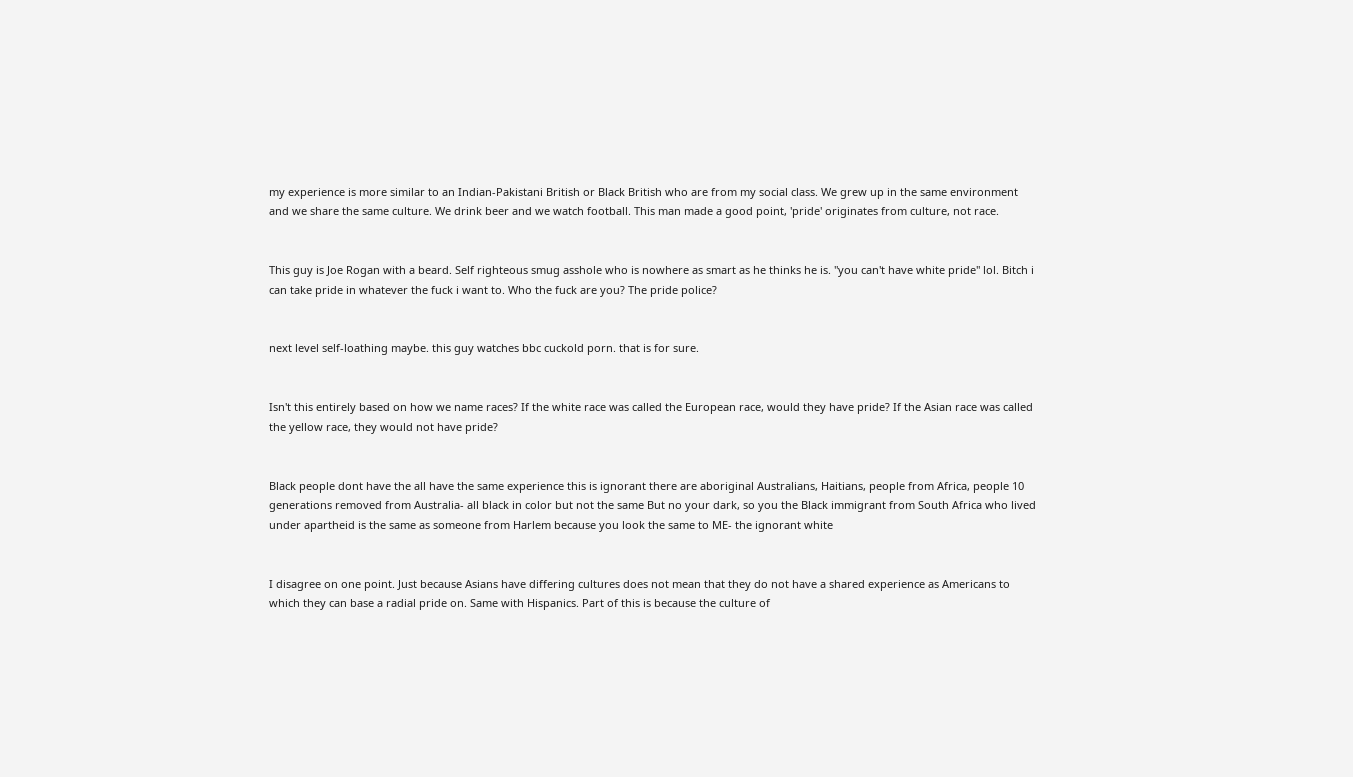my experience is more similar to an Indian-Pakistani British or Black British who are from my social class. We grew up in the same environment and we share the same culture. We drink beer and we watch football. This man made a good point, 'pride' originates from culture, not race.


This guy is Joe Rogan with a beard. Self righteous smug asshole who is nowhere as smart as he thinks he is. "you can't have white pride'' lol. Bitch i can take pride in whatever the fuck i want to. Who the fuck are you? The pride police?


next level self-loathing maybe. this guy watches bbc cuckold porn. that is for sure.


Isn't this entirely based on how we name races? If the white race was called the European race, would they have pride? If the Asian race was called the yellow race, they would not have pride?


Black people dont have the all have the same experience this is ignorant there are aboriginal Australians, Haitians, people from Africa, people 10 generations removed from Australia- all black in color but not the same But no your dark, so you the Black immigrant from South Africa who lived under apartheid is the same as someone from Harlem because you look the same to ME- the ignorant white


I disagree on one point. Just because Asians have differing cultures does not mean that they do not have a shared experience as Americans to which they can base a radial pride on. Same with Hispanics. Part of this is because the culture of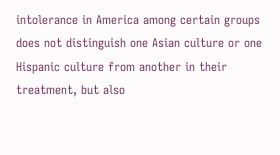intolerance in America among certain groups does not distinguish one Asian culture or one Hispanic culture from another in their treatment, but also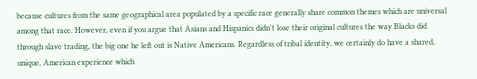because cultures from the same geographical area populated by a specific race generally share common themes which are universal among that race. However, even if you argue that Asians and Hispanics didn't lose their original cultures the way Blacks did through slave trading, the big one he left out is Native Americans. Regardless of tribal identity, we certainly do have a shared, unique, American experience which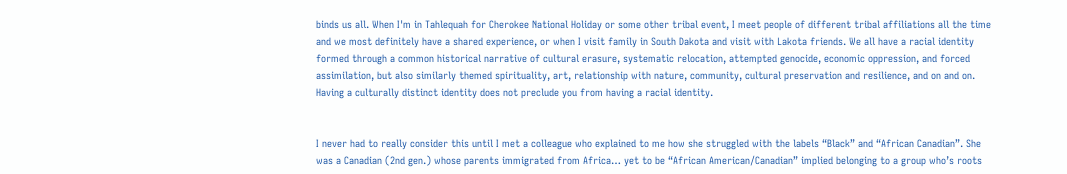binds us all. When I'm in Tahlequah for Cherokee National Holiday or some other tribal event, I meet people of different tribal affiliations all the time and we most definitely have a shared experience, or when I visit family in South Dakota and visit with Lakota friends. We all have a racial identity formed through a common historical narrative of cultural erasure, systematic relocation, attempted genocide, economic oppression, and forced assimilation, but also similarly themed spirituality, art, relationship with nature, community, cultural preservation and resilience, and on and on. Having a culturally distinct identity does not preclude you from having a racial identity.


I never had to really consider this until I met a colleague who explained to me how she struggled with the labels “Black” and “African Canadian”. She was a Canadian (2nd gen.) whose parents immigrated from Africa… yet to be “African American/Canadian” implied belonging to a group who’s roots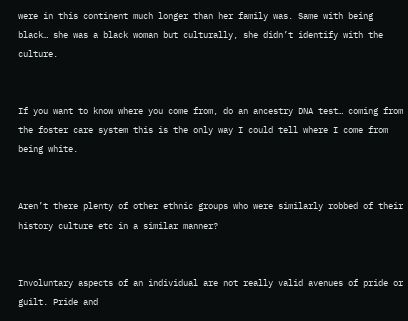were in this continent much longer than her family was. Same with being black… she was a black woman but culturally, she didn’t identify with the culture.


If you want to know where you come from, do an ancestry DNA test… coming from the foster care system this is the only way I could tell where I come from being white.


Aren’t there plenty of other ethnic groups who were similarly robbed of their history culture etc in a similar manner?


Involuntary aspects of an individual are not really valid avenues of pride or guilt. Pride and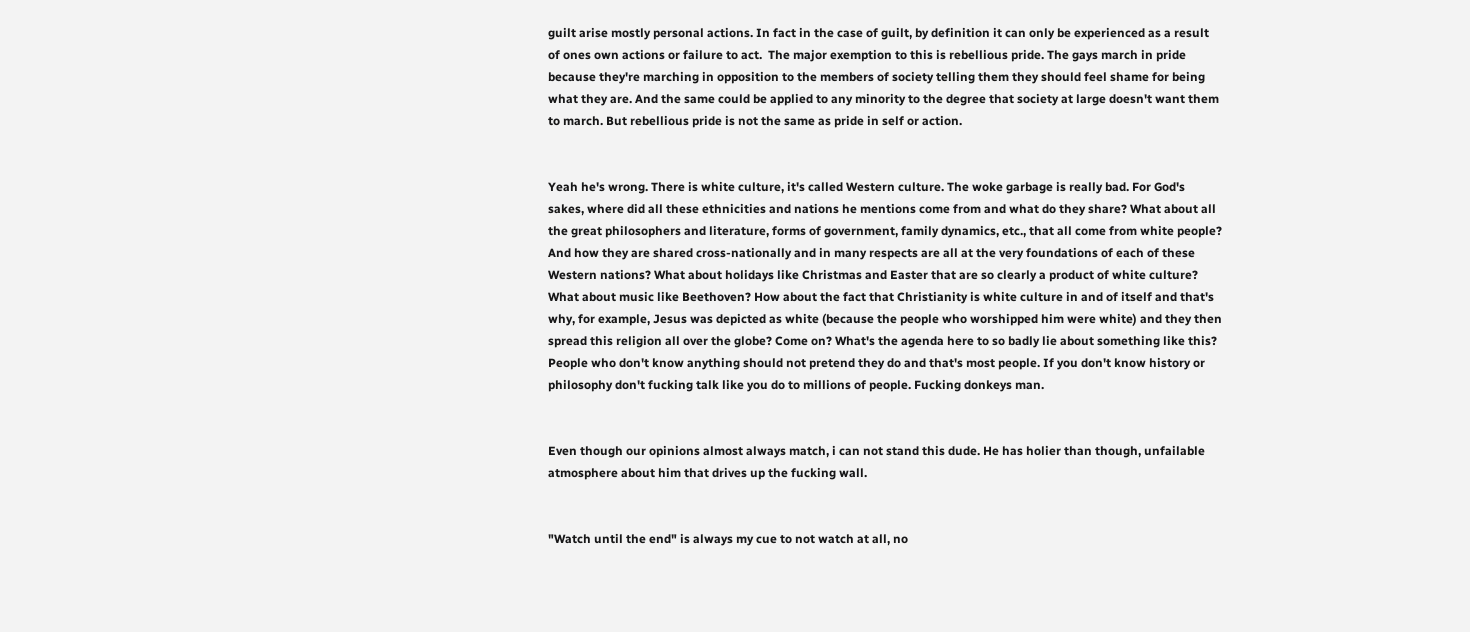guilt arise mostly personal actions. In fact in the case of guilt, by definition it can only be experienced as a result of ones own actions or failure to act.  The major exemption to this is rebellious pride. The gays march in pride because they're marching in opposition to the members of society telling them they should feel shame for being what they are. And the same could be applied to any minority to the degree that society at large doesn't want them to march. But rebellious pride is not the same as pride in self or action.


Yeah he's wrong. There is white culture, it's called Western culture. The woke garbage is really bad. For God's sakes, where did all these ethnicities and nations he mentions come from and what do they share? What about all the great philosophers and literature, forms of government, family dynamics, etc., that all come from white people? And how they are shared cross-nationally and in many respects are all at the very foundations of each of these Western nations? What about holidays like Christmas and Easter that are so clearly a product of white culture? What about music like Beethoven? How about the fact that Christianity is white culture in and of itself and that's why, for example, Jesus was depicted as white (because the people who worshipped him were white) and they then spread this religion all over the globe? Come on? What's the agenda here to so badly lie about something like this? People who don't know anything should not pretend they do and that's most people. If you don't know history or philosophy don't fucking talk like you do to millions of people. Fucking donkeys man.


Even though our opinions almost always match, i can not stand this dude. He has holier than though, unfailable atmosphere about him that drives up the fucking wall.


"Watch until the end" is always my cue to not watch at all, no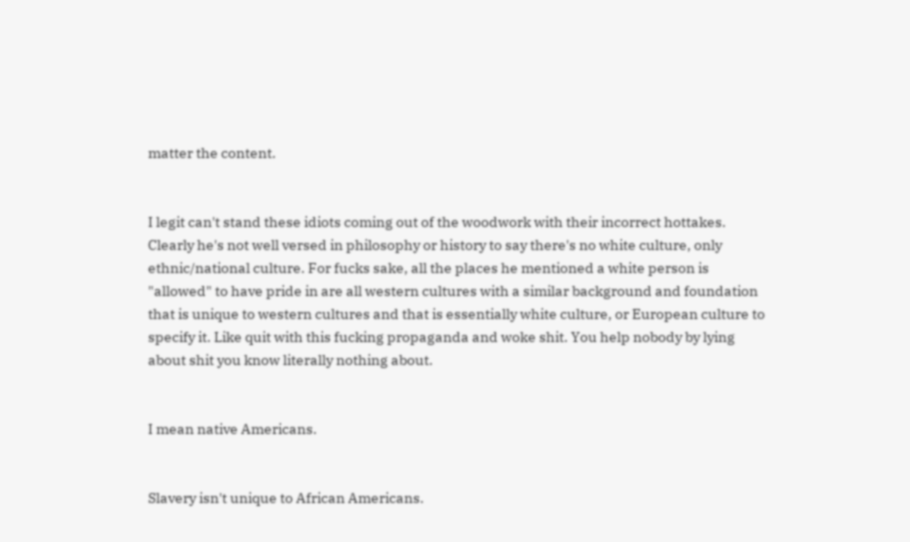matter the content.


I legit can't stand these idiots coming out of the woodwork with their incorrect hottakes. Clearly he's not well versed in philosophy or history to say there's no white culture, only ethnic/national culture. For fucks sake, all the places he mentioned a white person is "allowed" to have pride in are all western cultures with a similar background and foundation that is unique to western cultures and that is essentially white culture, or European culture to specify it. Like quit with this fucking propaganda and woke shit. You help nobody by lying about shit you know literally nothing about.


I mean native Americans.


Slavery isn't unique to African Americans.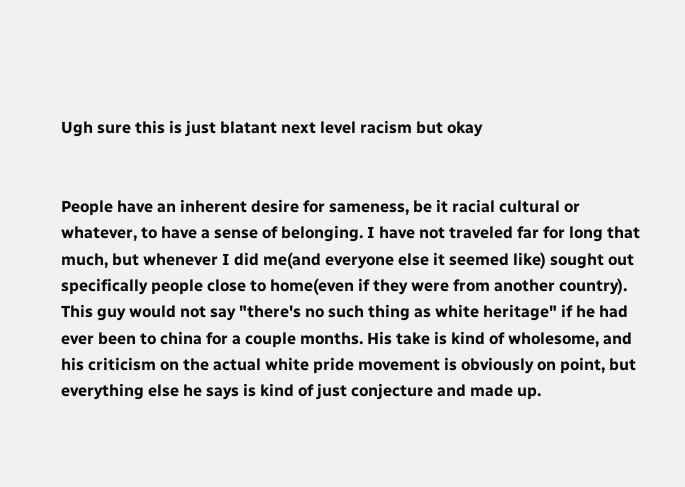Ugh sure this is just blatant next level racism but okay


People have an inherent desire for sameness, be it racial cultural or whatever, to have a sense of belonging. I have not traveled far for long that much, but whenever I did me(and everyone else it seemed like) sought out specifically people close to home(even if they were from another country). This guy would not say "there's no such thing as white heritage" if he had ever been to china for a couple months. His take is kind of wholesome, and his criticism on the actual white pride movement is obviously on point, but everything else he says is kind of just conjecture and made up.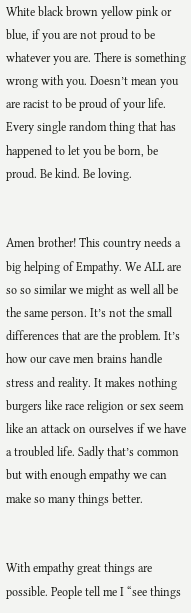White black brown yellow pink or blue, if you are not proud to be whatever you are. There is something wrong with you. Doesn’t mean you are racist to be proud of your life. Every single random thing that has happened to let you be born, be proud. Be kind. Be loving.


Amen brother! This country needs a big helping of Empathy. We ALL are so so similar we might as well all be the same person. It’s not the small differences that are the problem. It’s how our cave men brains handle stress and reality. It makes nothing burgers like race religion or sex seem like an attack on ourselves if we have a troubled life. Sadly that’s common but with enough empathy we can make so many things better.


With empathy great things are possible. People tell me I “see things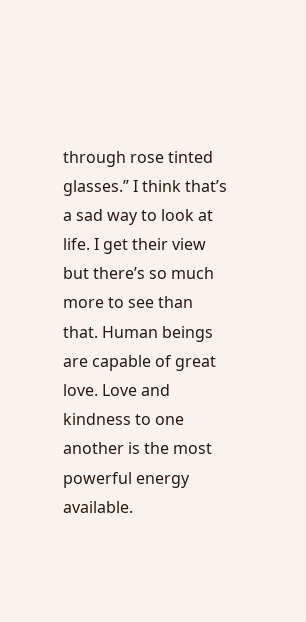through rose tinted glasses.” I think that’s a sad way to look at life. I get their view but there’s so much more to see than that. Human beings are capable of great love. Love and kindness to one another is the most powerful energy available.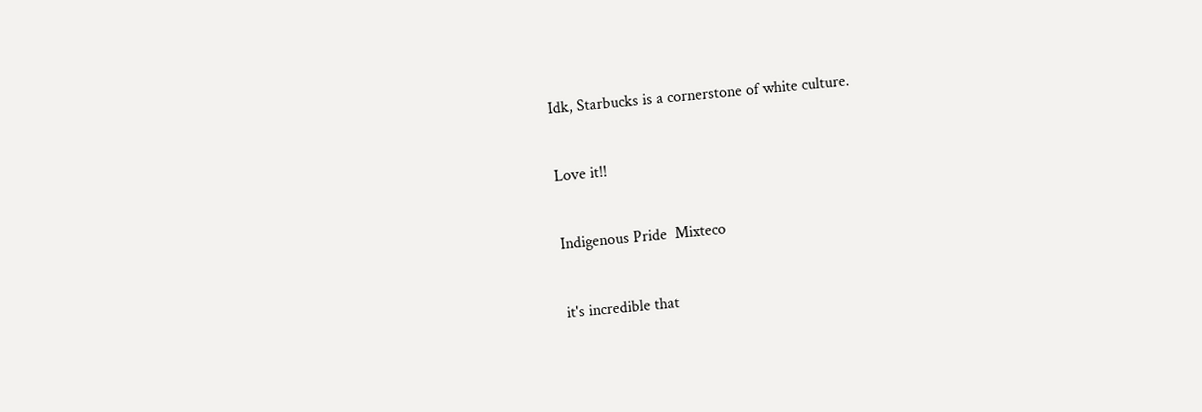Idk, Starbucks is a cornerstone of white culture.


Love it!!


Indigenous Pride  Mixteco


it's incredible that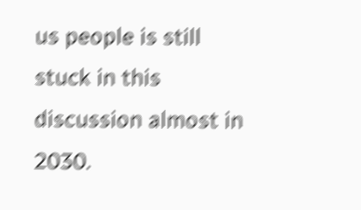us people is still stuck in this discussion almost in 2030.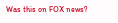Was this on FOX news?